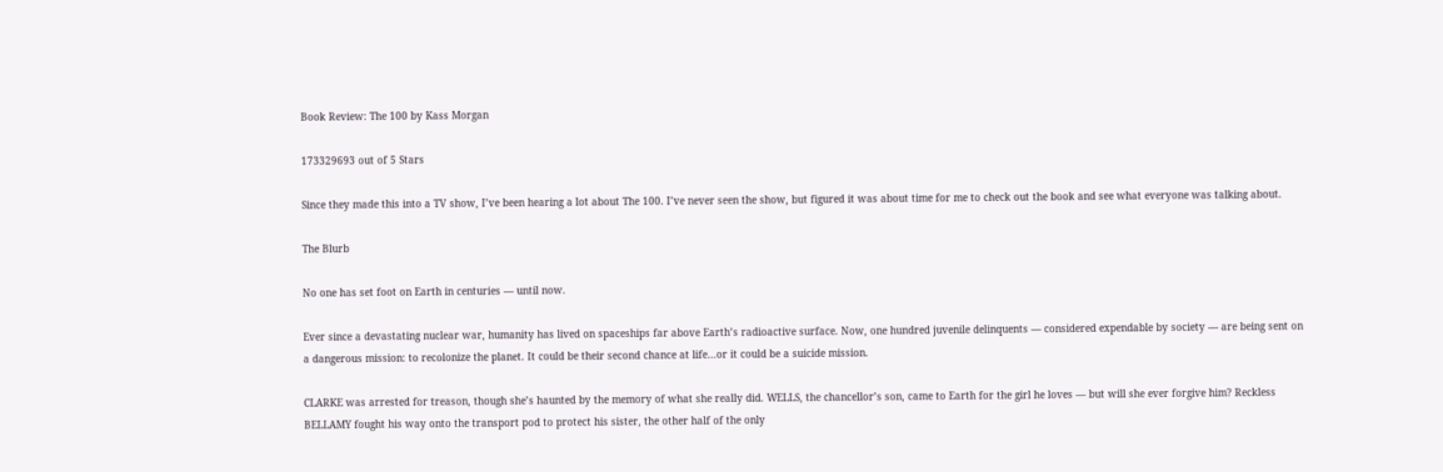Book Review: The 100 by Kass Morgan

173329693 out of 5 Stars

Since they made this into a TV show, I’ve been hearing a lot about The 100. I’ve never seen the show, but figured it was about time for me to check out the book and see what everyone was talking about.

The Blurb

No one has set foot on Earth in centuries — until now.

Ever since a devastating nuclear war, humanity has lived on spaceships far above Earth’s radioactive surface. Now, one hundred juvenile delinquents — considered expendable by society — are being sent on a dangerous mission: to recolonize the planet. It could be their second chance at life…or it could be a suicide mission.

CLARKE was arrested for treason, though she’s haunted by the memory of what she really did. WELLS, the chancellor’s son, came to Earth for the girl he loves — but will she ever forgive him? Reckless BELLAMY fought his way onto the transport pod to protect his sister, the other half of the only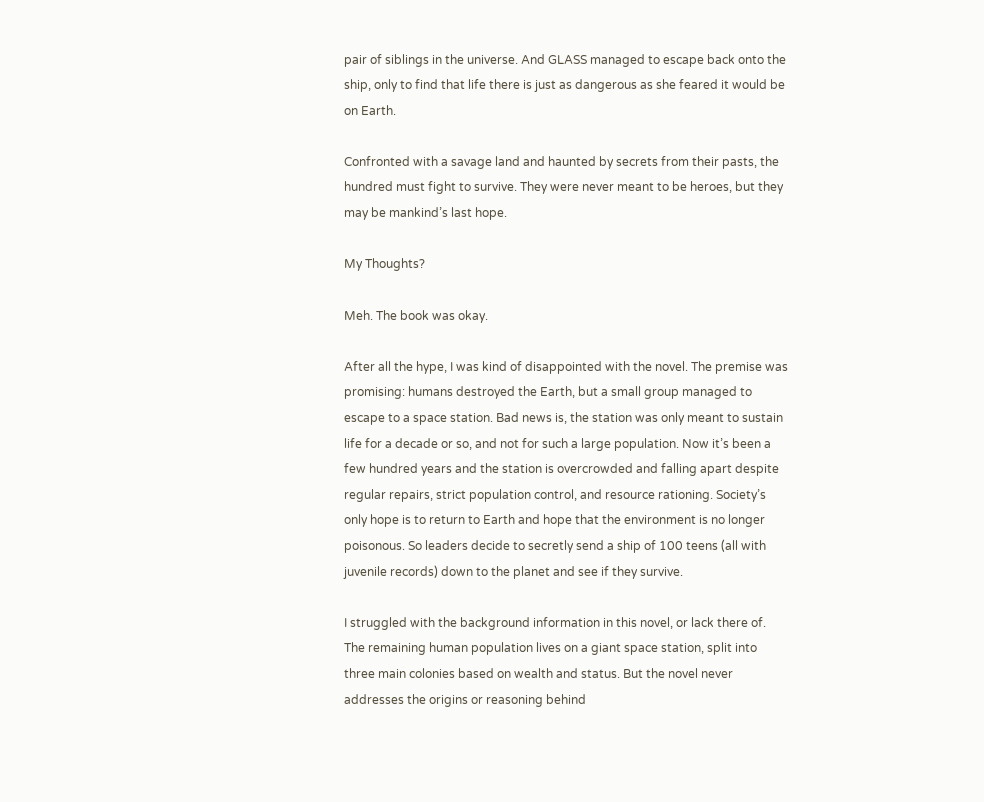pair of siblings in the universe. And GLASS managed to escape back onto the ship, only to find that life there is just as dangerous as she feared it would be on Earth.

Confronted with a savage land and haunted by secrets from their pasts, the hundred must fight to survive. They were never meant to be heroes, but they may be mankind’s last hope.

My Thoughts?

Meh. The book was okay.

After all the hype, I was kind of disappointed with the novel. The premise was promising: humans destroyed the Earth, but a small group managed to escape to a space station. Bad news is, the station was only meant to sustain life for a decade or so, and not for such a large population. Now it’s been a few hundred years and the station is overcrowded and falling apart despite regular repairs, strict population control, and resource rationing. Society’s only hope is to return to Earth and hope that the environment is no longer poisonous. So leaders decide to secretly send a ship of 100 teens (all with juvenile records) down to the planet and see if they survive.

I struggled with the background information in this novel, or lack there of. The remaining human population lives on a giant space station, split into three main colonies based on wealth and status. But the novel never addresses the origins or reasoning behind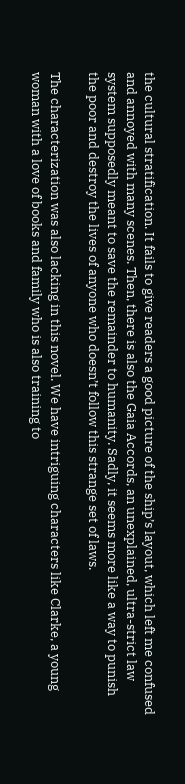the cultural stratification. It fails to give readers a good picture of the ship’s layout, which left me confused and annoyed with many scenes. Then, there is also the Gaia Accords, an unexplained, ultra-strict law system supposedly meant to save the remainder to humanity. Sadly, it seems more like a way to punish the poor and destroy the lives of anyone who doesn’t follow this strange set of laws.

The characterization was also lacking in this novel. We have intriguing characters like Clarke, a young woman with a love of books and family who is also training to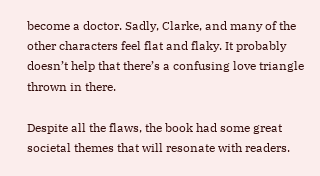become a doctor. Sadly, Clarke, and many of the other characters feel flat and flaky. It probably doesn’t help that there’s a confusing love triangle thrown in there.

Despite all the flaws, the book had some great societal themes that will resonate with readers.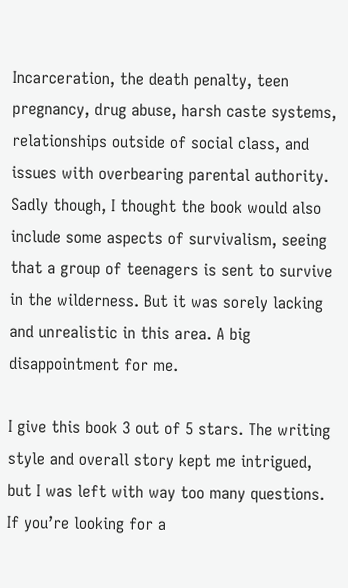Incarceration, the death penalty, teen pregnancy, drug abuse, harsh caste systems, relationships outside of social class, and issues with overbearing parental authority. Sadly though, I thought the book would also include some aspects of survivalism, seeing that a group of teenagers is sent to survive in the wilderness. But it was sorely lacking and unrealistic in this area. A big disappointment for me.

I give this book 3 out of 5 stars. The writing style and overall story kept me intrigued, but I was left with way too many questions. If you’re looking for a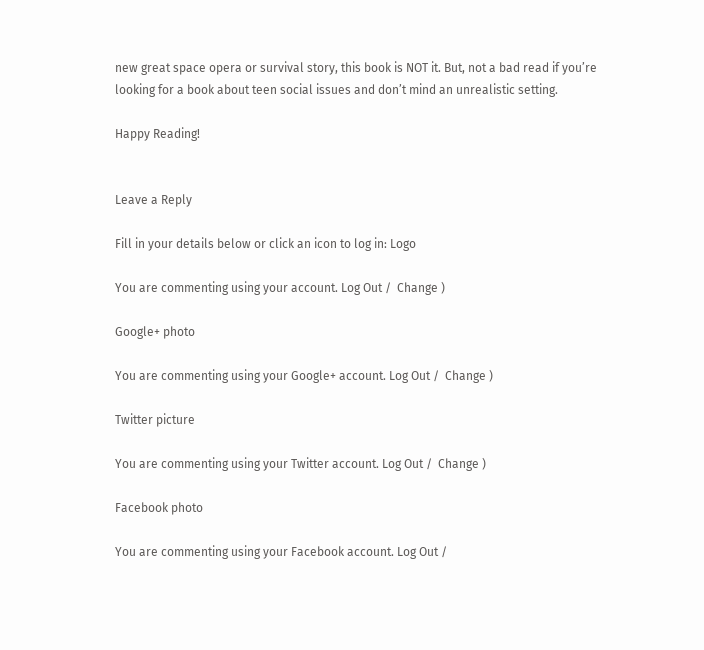new great space opera or survival story, this book is NOT it. But, not a bad read if you’re looking for a book about teen social issues and don’t mind an unrealistic setting.

Happy Reading!


Leave a Reply

Fill in your details below or click an icon to log in: Logo

You are commenting using your account. Log Out /  Change )

Google+ photo

You are commenting using your Google+ account. Log Out /  Change )

Twitter picture

You are commenting using your Twitter account. Log Out /  Change )

Facebook photo

You are commenting using your Facebook account. Log Out /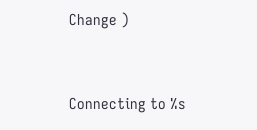Change )


Connecting to %s